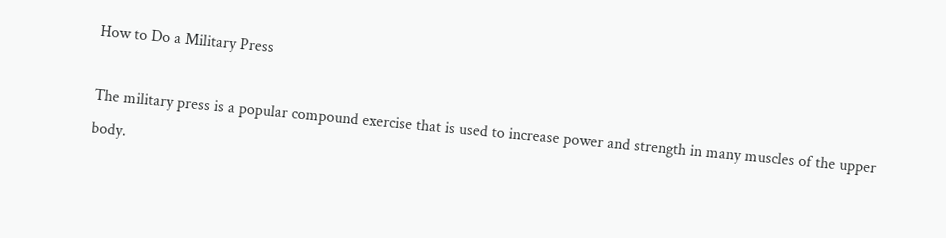How to Do a Military Press

The military press is a popular compound exercise that is used to increase power and strength in many muscles of the upper body.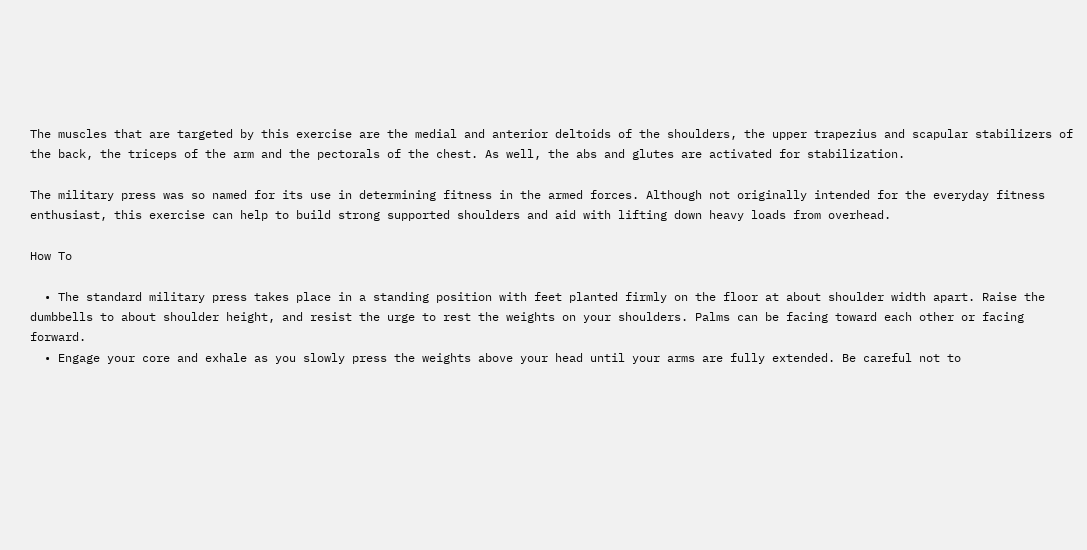The muscles that are targeted by this exercise are the medial and anterior deltoids of the shoulders, the upper trapezius and scapular stabilizers of the back, the triceps of the arm and the pectorals of the chest. As well, the abs and glutes are activated for stabilization.

The military press was so named for its use in determining fitness in the armed forces. Although not originally intended for the everyday fitness enthusiast, this exercise can help to build strong supported shoulders and aid with lifting down heavy loads from overhead.

How To

  • The standard military press takes place in a standing position with feet planted firmly on the floor at about shoulder width apart. Raise the dumbbells to about shoulder height, and resist the urge to rest the weights on your shoulders. Palms can be facing toward each other or facing forward.
  • Engage your core and exhale as you slowly press the weights above your head until your arms are fully extended. Be careful not to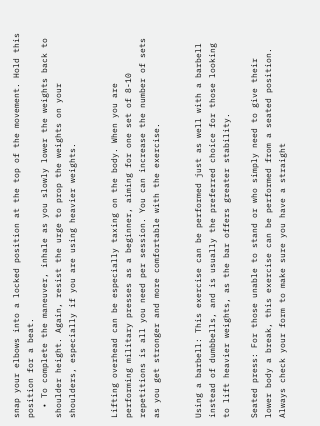snap your elbows into a locked position at the top of the movement. Hold this position for a beat.
  • To complete the maneuver, inhale as you slowly lower the weights back to shoulder height. Again, resist the urge to prop the weights on your shoulders, especially if you are using heavier weights.


Lifting overhead can be especially taxing on the body. When you are performing military presses as a beginner, aiming for one set of 8-10 repetitions is all you need per session. You can increase the number of sets as you get stronger and more comfortable with the exercise.


Using a barbell: This exercise can be performed just as well with a barbell instead of dumbbells, and is usually the preferred choice for those looking to lift heavier weights, as the bar offers greater stability.

Seated press: For those unable to stand or who simply need to give their lower body a break, this exercise can be performed from a seated position. Always check your form to make sure you have a straight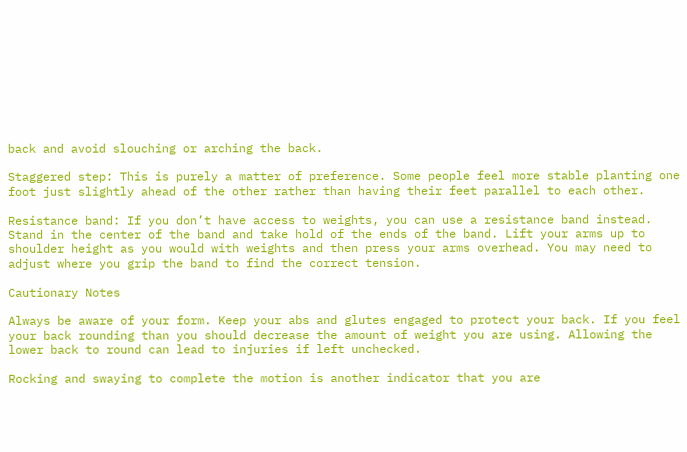back and avoid slouching or arching the back.

Staggered step: This is purely a matter of preference. Some people feel more stable planting one foot just slightly ahead of the other rather than having their feet parallel to each other.

Resistance band: If you don’t have access to weights, you can use a resistance band instead. Stand in the center of the band and take hold of the ends of the band. Lift your arms up to shoulder height as you would with weights and then press your arms overhead. You may need to adjust where you grip the band to find the correct tension.

Cautionary Notes

Always be aware of your form. Keep your abs and glutes engaged to protect your back. If you feel your back rounding than you should decrease the amount of weight you are using. Allowing the lower back to round can lead to injuries if left unchecked.

Rocking and swaying to complete the motion is another indicator that you are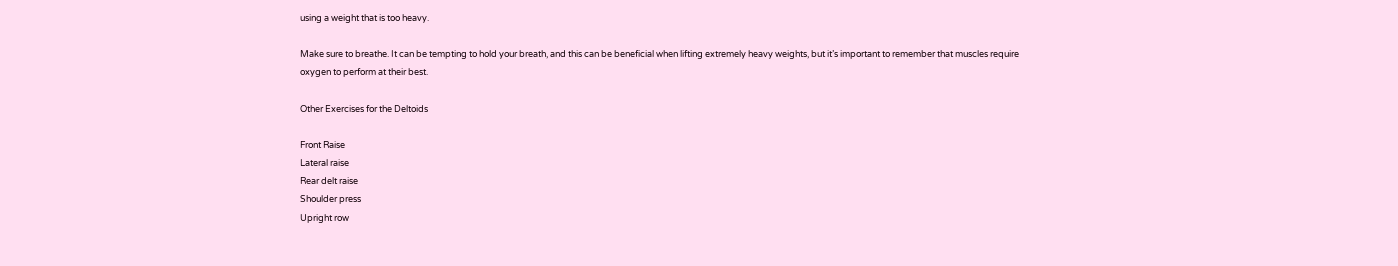using a weight that is too heavy.

Make sure to breathe. It can be tempting to hold your breath, and this can be beneficial when lifting extremely heavy weights, but it’s important to remember that muscles require oxygen to perform at their best.

Other Exercises for the Deltoids

Front Raise
Lateral raise
Rear delt raise
Shoulder press
Upright row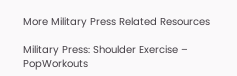More Military Press Related Resources

Military Press: Shoulder Exercise – PopWorkouts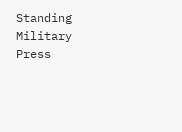Standing Military Press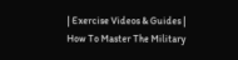| Exercise Videos & Guides |
How To Master The Military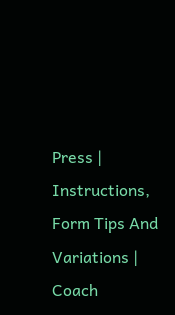Press | Instructions, Form Tips And Variations | Coach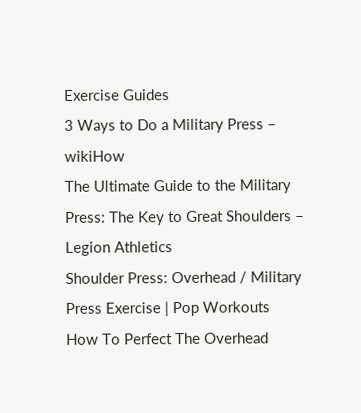Exercise Guides
3 Ways to Do a Military Press – wikiHow
The Ultimate Guide to the Military Press: The Key to Great Shoulders – Legion Athletics
Shoulder Press: Overhead / Military Press Exercise | Pop Workouts
How To Perfect The Overhead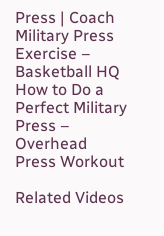Press | Coach
Military Press Exercise – Basketball HQ
How to Do a Perfect Military Press – Overhead Press Workout

Related Videos